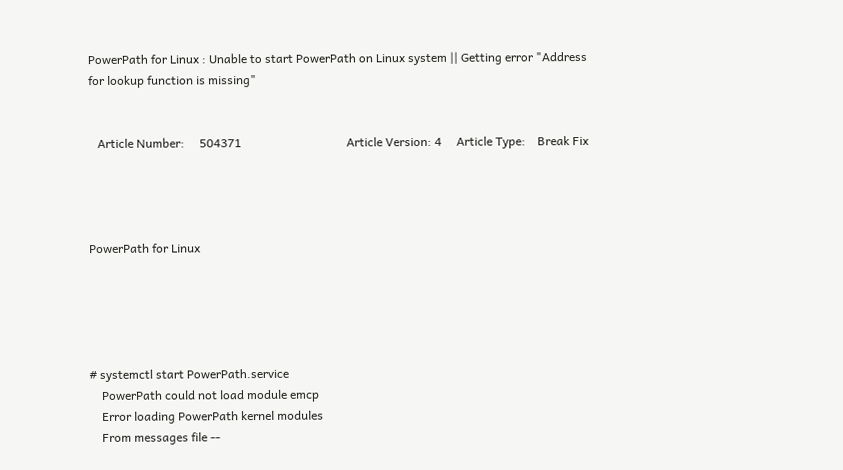PowerPath for Linux : Unable to start PowerPath on Linux system || Getting error "Address for lookup function is missing"


   Article Number:     504371                                   Article Version: 4     Article Type:    Break Fix




PowerPath for Linux





# systemctl start PowerPath.service
    PowerPath could not load module emcp
    Error loading PowerPath kernel modules
    From messages file --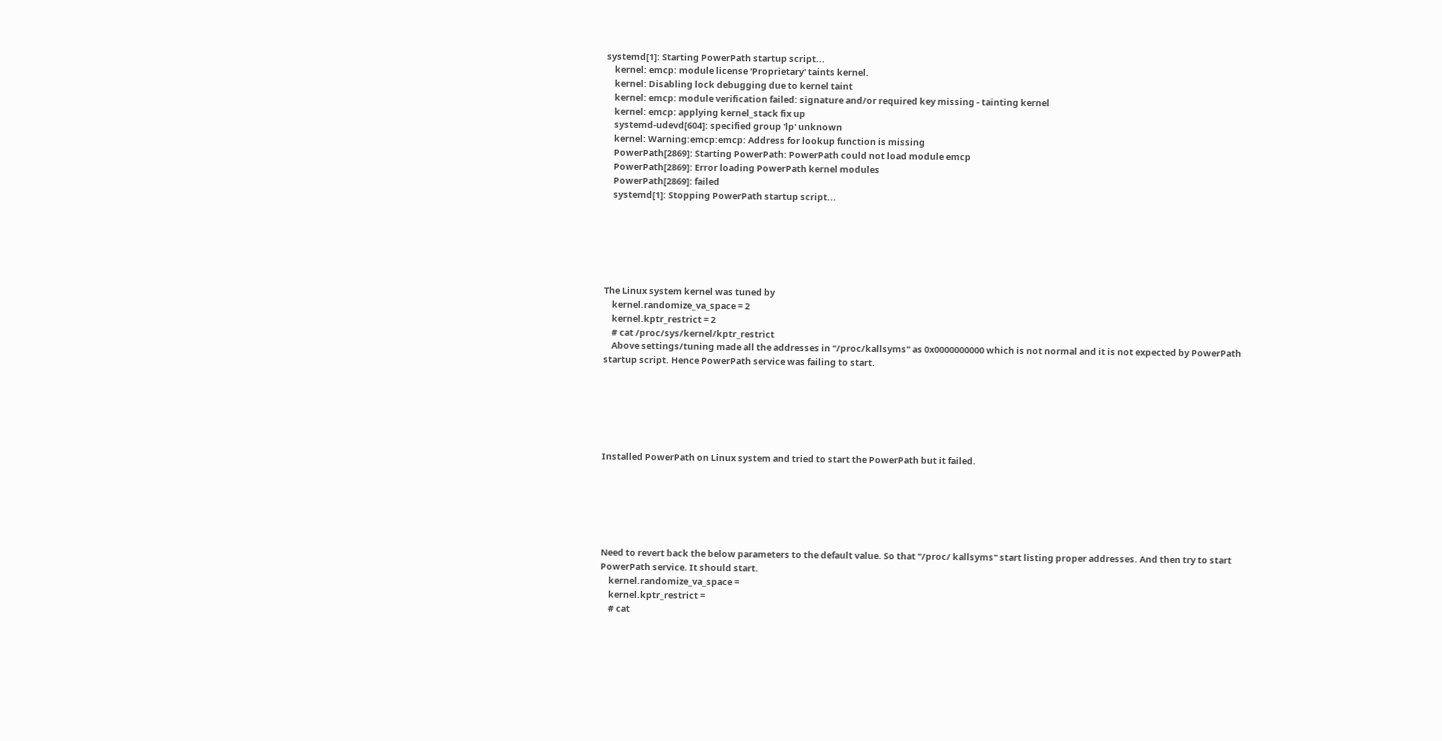systemd[1]: Starting PowerPath startup script...
    kernel: emcp: module license 'Proprietary' taints kernel.
    kernel: Disabling lock debugging due to kernel taint
    kernel: emcp: module verification failed: signature and/or required key missing - tainting kernel
    kernel: emcp: applying kernel_stack fix up
    systemd-udevd[604]: specified group 'lp' unknown
    kernel: Warning:emcp:emcp: Address for lookup function is missing
    PowerPath[2869]: Starting PowerPath: PowerPath could not load module emcp
    PowerPath[2869]: Error loading PowerPath kernel modules
    PowerPath[2869]: failed
    systemd[1]: Stopping PowerPath startup script...






The Linux system kernel was tuned by
    kernel.randomize_va_space = 2
    kernel.kptr_restrict = 2
    # cat /proc/sys/kernel/kptr_restrict
    Above settings/tuning made all the addresses in "/proc/kallsyms" as 0x0000000000 which is not normal and it is not expected by PowerPath startup script. Hence PowerPath service was failing to start.






Installed PowerPath on Linux system and tried to start the PowerPath but it failed.






Need to revert back the below parameters to the default value. So that "/proc/ kallsyms" start listing proper addresses. And then try to start PowerPath service. It should start.
    kernel.randomize_va_space =
    kernel.kptr_restrict =
    # cat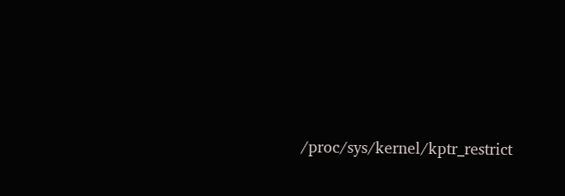/proc/sys/kernel/kptr_restrict